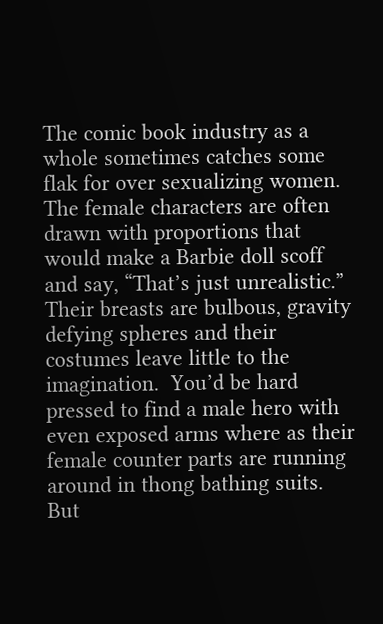The comic book industry as a whole sometimes catches some flak for over sexualizing women.  The female characters are often drawn with proportions that would make a Barbie doll scoff and say, “That’s just unrealistic.”  Their breasts are bulbous, gravity defying spheres and their costumes leave little to the imagination.  You’d be hard pressed to find a male hero with even exposed arms where as their female counter parts are running around in thong bathing suits.  But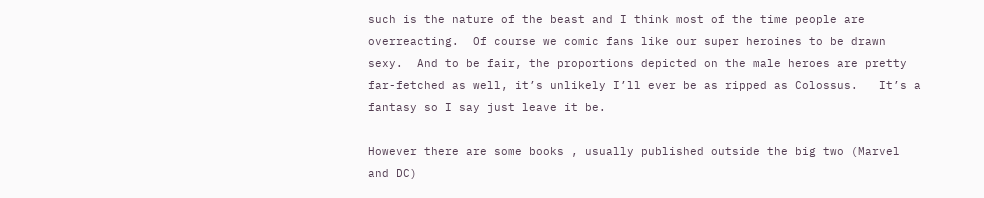such is the nature of the beast and I think most of the time people are overreacting.  Of course we comic fans like our super heroines to be drawn sexy.  And to be fair, the proportions depicted on the male heroes are pretty far-fetched as well, it’s unlikely I’ll ever be as ripped as Colossus.   It’s a fantasy so I say just leave it be.

However there are some books , usually published outside the big two (Marvel and DC)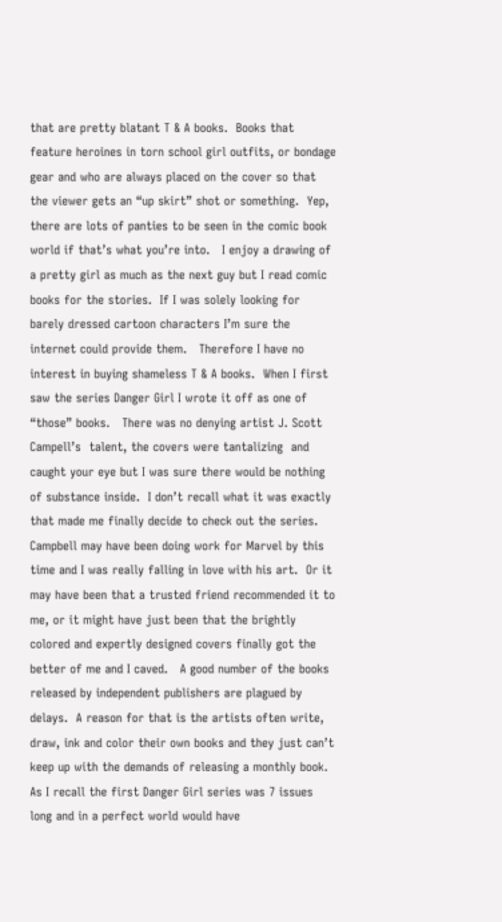that are pretty blatant T & A books.  Books that feature heroines in torn school girl outfits, or bondage gear and who are always placed on the cover so that the viewer gets an “up skirt” shot or something.  Yep, there are lots of panties to be seen in the comic book world if that’s what you’re into.   I enjoy a drawing of a pretty girl as much as the next guy but I read comic books for the stories.  If I was solely looking for barely dressed cartoon characters I’m sure the internet could provide them.   Therefore I have no interest in buying shameless T & A books.  When I first saw the series Danger Girl I wrote it off as one of “those” books.   There was no denying artist J. Scott Campell’s  talent, the covers were tantalizing  and caught your eye but I was sure there would be nothing of substance inside.  I don’t recall what it was exactly that made me finally decide to check out the series.  Campbell may have been doing work for Marvel by this time and I was really falling in love with his art.  Or it may have been that a trusted friend recommended it to me, or it might have just been that the brightly colored and expertly designed covers finally got the better of me and I caved.   A good number of the books released by independent publishers are plagued by delays.  A reason for that is the artists often write, draw, ink and color their own books and they just can’t keep up with the demands of releasing a monthly book.  As I recall the first Danger Girl series was 7 issues long and in a perfect world would have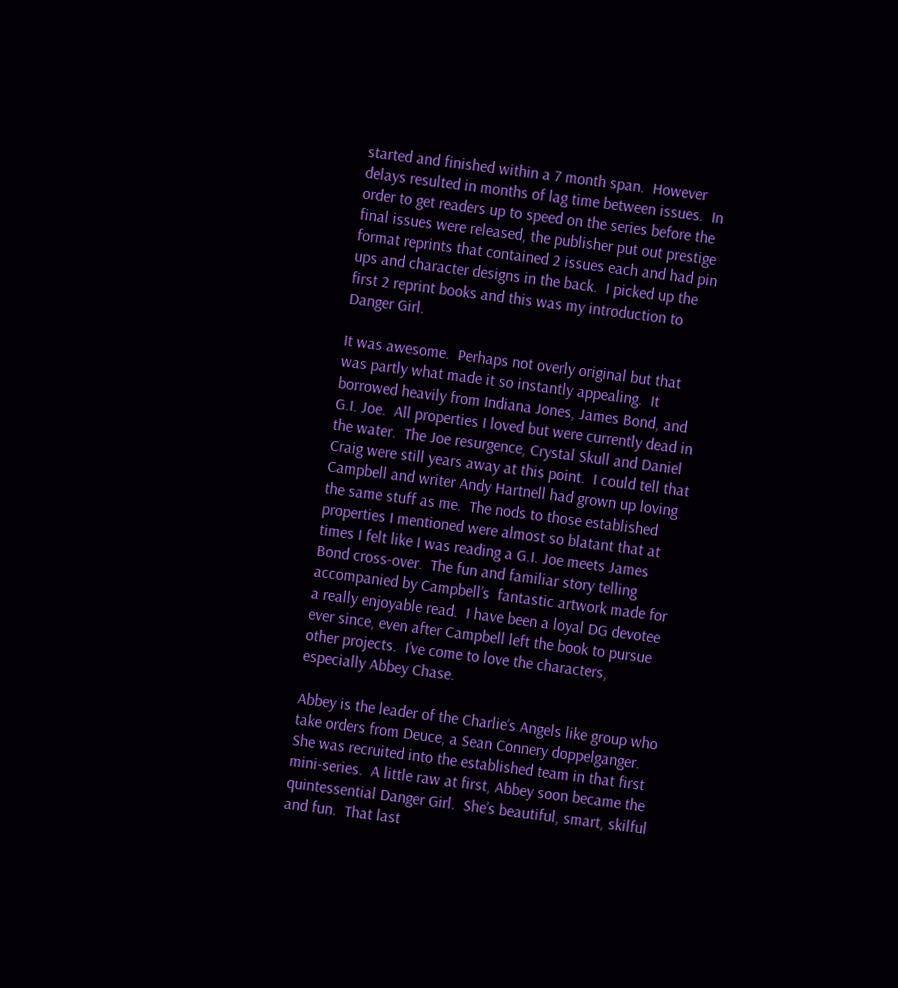started and finished within a 7 month span.  However delays resulted in months of lag time between issues.  In order to get readers up to speed on the series before the final issues were released, the publisher put out prestige format reprints that contained 2 issues each and had pin ups and character designs in the back.  I picked up the first 2 reprint books and this was my introduction to Danger Girl.

It was awesome.  Perhaps not overly original but that was partly what made it so instantly appealing.  It borrowed heavily from Indiana Jones, James Bond, and G.I. Joe.  All properties I loved but were currently dead in the water.  The Joe resurgence, Crystal Skull and Daniel Craig were still years away at this point.  I could tell that Campbell and writer Andy Hartnell had grown up loving the same stuff as me.  The nods to those established properties I mentioned were almost so blatant that at times I felt like I was reading a G.I. Joe meets James Bond cross-over.  The fun and familiar story telling accompanied by Campbell’s  fantastic artwork made for a really enjoyable read.  I have been a loyal DG devotee ever since, even after Campbell left the book to pursue other projects.  I’ve come to love the characters, especially Abbey Chase.

Abbey is the leader of the Charlie’s Angels like group who take orders from Deuce, a Sean Connery doppelganger.  She was recruited into the established team in that first mini-series.  A little raw at first, Abbey soon became the quintessential Danger Girl.  She’s beautiful, smart, skilful and fun.  That last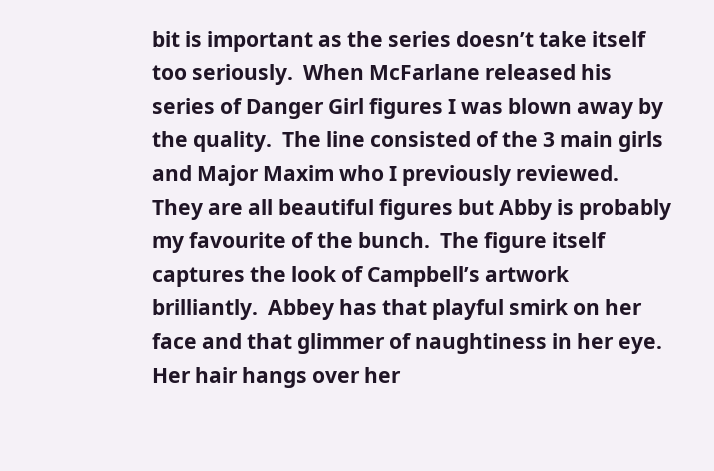bit is important as the series doesn’t take itself too seriously.  When McFarlane released his series of Danger Girl figures I was blown away by the quality.  The line consisted of the 3 main girls and Major Maxim who I previously reviewed.  They are all beautiful figures but Abby is probably my favourite of the bunch.  The figure itself captures the look of Campbell’s artwork brilliantly.  Abbey has that playful smirk on her face and that glimmer of naughtiness in her eye.  Her hair hangs over her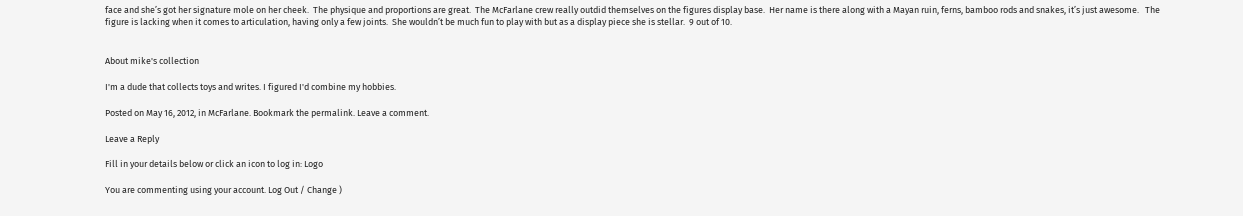face and she’s got her signature mole on her cheek.  The physique and proportions are great.  The McFarlane crew really outdid themselves on the figures display base.  Her name is there along with a Mayan ruin, ferns, bamboo rods and snakes, it’s just awesome.   The figure is lacking when it comes to articulation, having only a few joints.  She wouldn’t be much fun to play with but as a display piece she is stellar.  9 out of 10.


About mike's collection

I'm a dude that collects toys and writes. I figured I'd combine my hobbies.

Posted on May 16, 2012, in McFarlane. Bookmark the permalink. Leave a comment.

Leave a Reply

Fill in your details below or click an icon to log in: Logo

You are commenting using your account. Log Out / Change )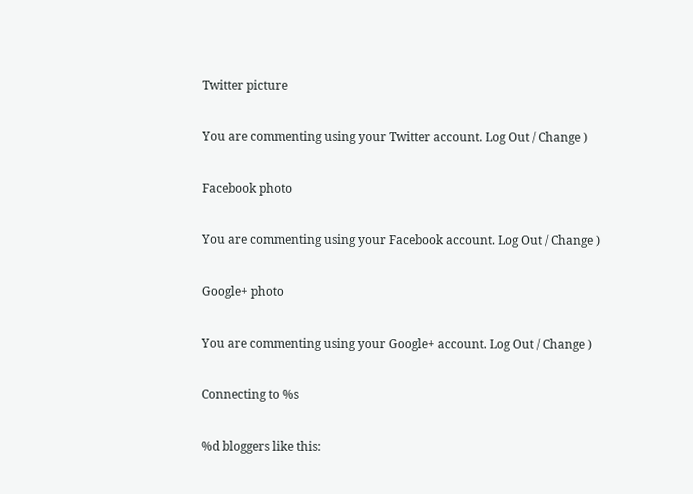Twitter picture

You are commenting using your Twitter account. Log Out / Change )

Facebook photo

You are commenting using your Facebook account. Log Out / Change )

Google+ photo

You are commenting using your Google+ account. Log Out / Change )

Connecting to %s

%d bloggers like this: